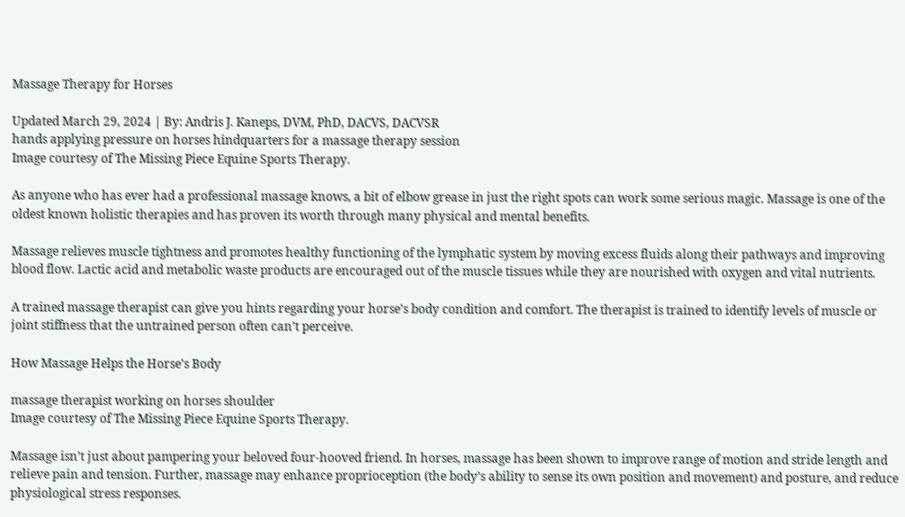Massage Therapy for Horses

Updated March 29, 2024 | By: Andris J. Kaneps, DVM, PhD, DACVS, DACVSR
hands applying pressure on horses hindquarters for a massage therapy session
Image courtesy of The Missing Piece Equine Sports Therapy.

As anyone who has ever had a professional massage knows, a bit of elbow grease in just the right spots can work some serious magic. Massage is one of the oldest known holistic therapies and has proven its worth through many physical and mental benefits.

Massage relieves muscle tightness and promotes healthy functioning of the lymphatic system by moving excess fluids along their pathways and improving blood flow. Lactic acid and metabolic waste products are encouraged out of the muscle tissues while they are nourished with oxygen and vital nutrients.

A trained massage therapist can give you hints regarding your horse’s body condition and comfort. The therapist is trained to identify levels of muscle or joint stiffness that the untrained person often can’t perceive.

How Massage Helps the Horse’s Body

massage therapist working on horses shoulder
Image courtesy of The Missing Piece Equine Sports Therapy.

Massage isn’t just about pampering your beloved four-hooved friend. In horses, massage has been shown to improve range of motion and stride length and relieve pain and tension. Further, massage may enhance proprioception (the body’s ability to sense its own position and movement) and posture, and reduce physiological stress responses.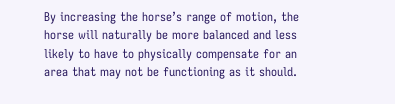By increasing the horse’s range of motion, the horse will naturally be more balanced and less likely to have to physically compensate for an area that may not be functioning as it should.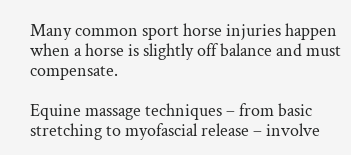Many common sport horse injuries happen when a horse is slightly off balance and must compensate.

Equine massage techniques – from basic stretching to myofascial release – involve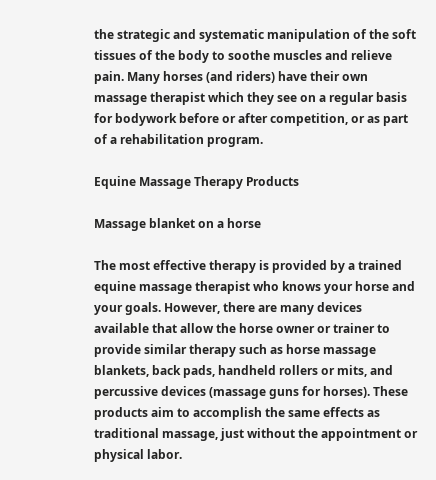the strategic and systematic manipulation of the soft tissues of the body to soothe muscles and relieve pain. Many horses (and riders) have their own massage therapist which they see on a regular basis for bodywork before or after competition, or as part of a rehabilitation program.

Equine Massage Therapy Products

Massage blanket on a horse

The most effective therapy is provided by a trained equine massage therapist who knows your horse and your goals. However, there are many devices available that allow the horse owner or trainer to provide similar therapy such as horse massage blankets, back pads, handheld rollers or mits, and percussive devices (massage guns for horses). These products aim to accomplish the same effects as traditional massage, just without the appointment or physical labor.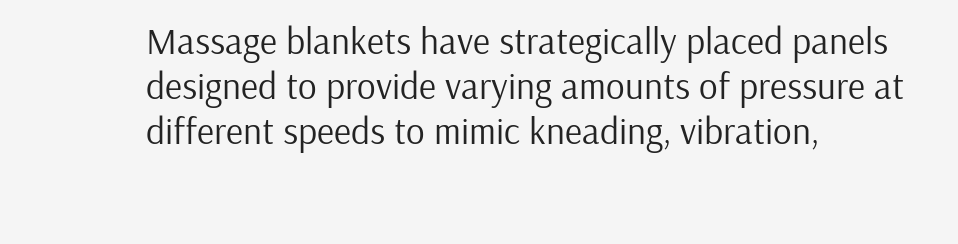Massage blankets have strategically placed panels designed to provide varying amounts of pressure at different speeds to mimic kneading, vibration,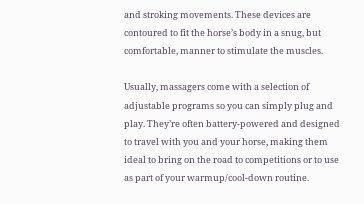and stroking movements. These devices are contoured to fit the horse’s body in a snug, but comfortable, manner to stimulate the muscles.

Usually, massagers come with a selection of adjustable programs so you can simply plug and play. They’re often battery-powered and designed to travel with you and your horse, making them ideal to bring on the road to competitions or to use as part of your warmup/cool-down routine.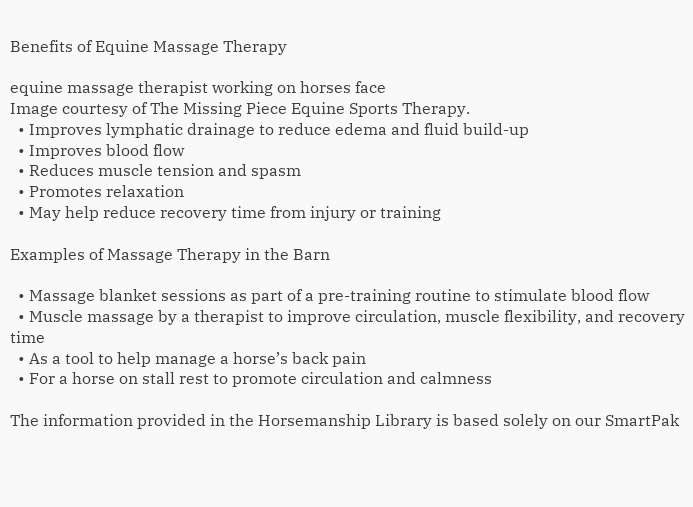Benefits of Equine Massage Therapy

equine massage therapist working on horses face
Image courtesy of The Missing Piece Equine Sports Therapy.
  • Improves lymphatic drainage to reduce edema and fluid build-up
  • Improves blood flow
  • Reduces muscle tension and spasm
  • Promotes relaxation
  • May help reduce recovery time from injury or training

Examples of Massage Therapy in the Barn

  • Massage blanket sessions as part of a pre-training routine to stimulate blood flow
  • Muscle massage by a therapist to improve circulation, muscle flexibility, and recovery time
  • As a tool to help manage a horse’s back pain
  • For a horse on stall rest to promote circulation and calmness

The information provided in the Horsemanship Library is based solely on our SmartPak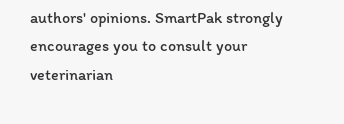authors' opinions. SmartPak strongly encourages you to consult your veterinarian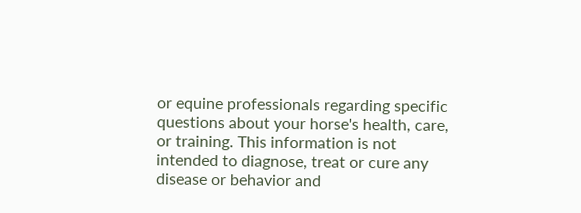or equine professionals regarding specific questions about your horse's health, care, or training. This information is not intended to diagnose, treat or cure any disease or behavior and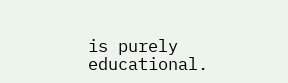is purely educational.